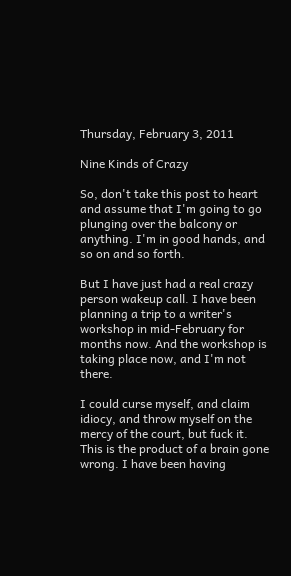Thursday, February 3, 2011

Nine Kinds of Crazy

So, don't take this post to heart and assume that I'm going to go plunging over the balcony or anything. I'm in good hands, and so on and so forth.

But I have just had a real crazy person wakeup call. I have been planning a trip to a writer's workshop in mid-February for months now. And the workshop is taking place now, and I'm not there.

I could curse myself, and claim idiocy, and throw myself on the mercy of the court, but fuck it. This is the product of a brain gone wrong. I have been having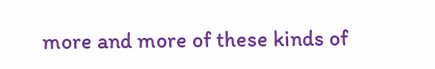more and more of these kinds of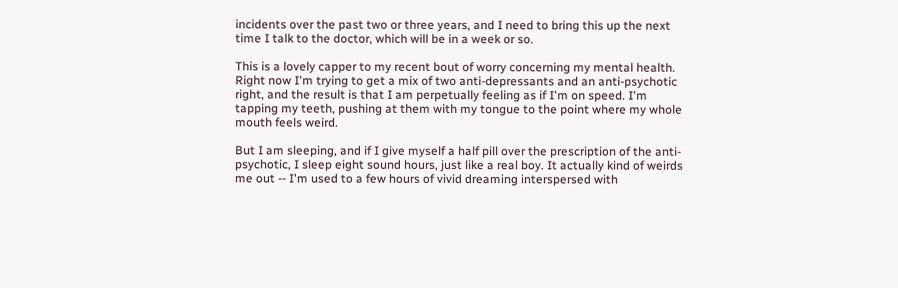incidents over the past two or three years, and I need to bring this up the next time I talk to the doctor, which will be in a week or so.

This is a lovely capper to my recent bout of worry concerning my mental health. Right now I'm trying to get a mix of two anti-depressants and an anti-psychotic right, and the result is that I am perpetually feeling as if I'm on speed. I'm tapping my teeth, pushing at them with my tongue to the point where my whole mouth feels weird.

But I am sleeping, and if I give myself a half pill over the prescription of the anti-psychotic, I sleep eight sound hours, just like a real boy. It actually kind of weirds me out -- I'm used to a few hours of vivid dreaming interspersed with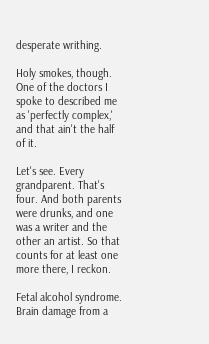desperate writhing.

Holy smokes, though. One of the doctors I spoke to described me as 'perfectly complex,' and that ain't the half of it.

Let's see. Every grandparent. That's four. And both parents were drunks, and one was a writer and the other an artist. So that counts for at least one more there, I reckon.

Fetal alcohol syndrome. Brain damage from a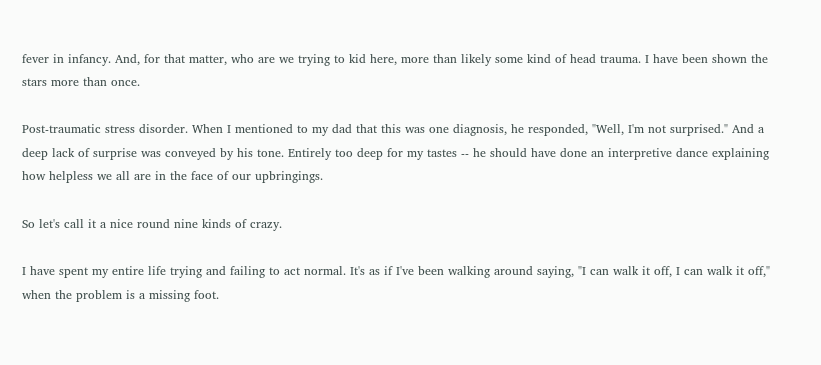fever in infancy. And, for that matter, who are we trying to kid here, more than likely some kind of head trauma. I have been shown the stars more than once.

Post-traumatic stress disorder. When I mentioned to my dad that this was one diagnosis, he responded, "Well, I'm not surprised." And a deep lack of surprise was conveyed by his tone. Entirely too deep for my tastes -- he should have done an interpretive dance explaining how helpless we all are in the face of our upbringings.

So let's call it a nice round nine kinds of crazy.

I have spent my entire life trying and failing to act normal. It's as if I've been walking around saying, "I can walk it off, I can walk it off," when the problem is a missing foot.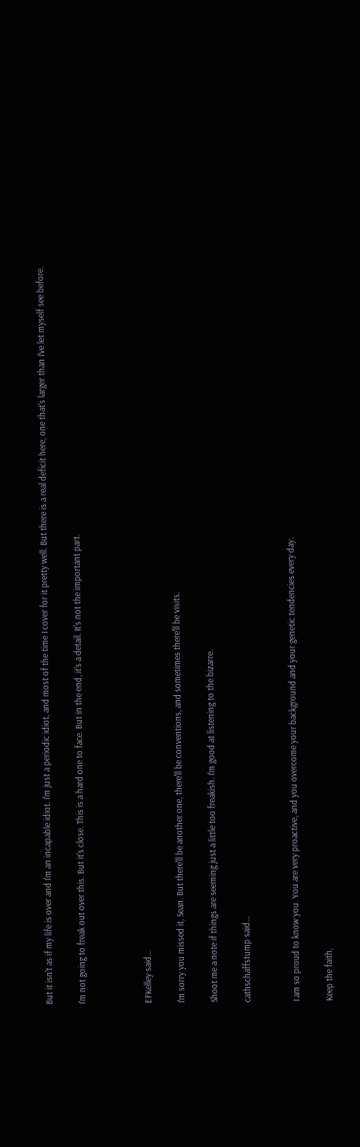But it isn't as if my life is over and I'm an incapable idiot. I'm just a periodic idiot, and most of the time I cover for it pretty well. But there is a real deficit here, one that's larger than I've let myself see before.

I'm not going to freak out over this. But it's close. This is a hard one to face. But in the end, it's a detail. It's not the important part.



EFKelley said...

I'm sorry you missed it, Sean. But there'll be another one, there'll be conventions, and sometimes there'll be visits.

Shoot me a note if things are seeming just a little too freakish. I'm good at listening to the bizarre.

cathschaffstump said...


I am so proud to know you. You are very proactive, and you overcome your background and your genetic tendencies every day.

Keep the faith,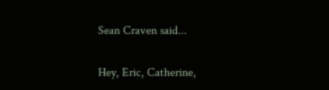Sean Craven said...

Hey, Eric, Catherine,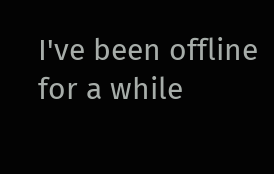I've been offline for a while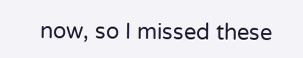now, so I missed these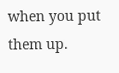when you put them up.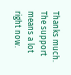Thanks much. The support means a lot right now.